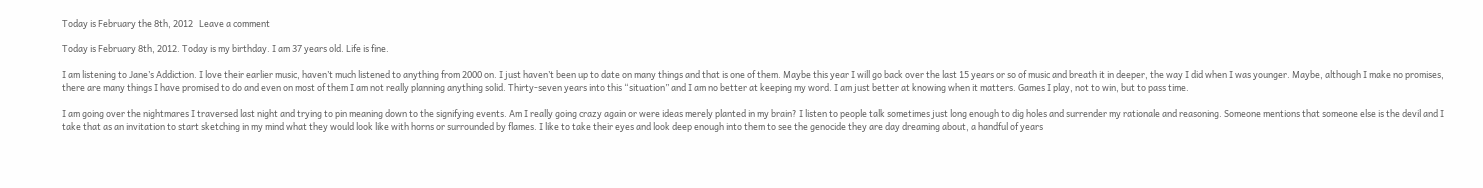Today is February the 8th, 2012   Leave a comment

Today is February 8th, 2012. Today is my birthday. I am 37 years old. Life is fine.

I am listening to Jane’s Addiction. I love their earlier music, haven’t much listened to anything from 2000 on. I just haven’t been up to date on many things and that is one of them. Maybe this year I will go back over the last 15 years or so of music and breath it in deeper, the way I did when I was younger. Maybe, although I make no promises, there are many things I have promised to do and even on most of them I am not really planning anything solid. Thirty-seven years into this “situation” and I am no better at keeping my word. I am just better at knowing when it matters. Games I play, not to win, but to pass time.

I am going over the nightmares I traversed last night and trying to pin meaning down to the signifying events. Am I really going crazy again or were ideas merely planted in my brain? I listen to people talk sometimes just long enough to dig holes and surrender my rationale and reasoning. Someone mentions that someone else is the devil and I take that as an invitation to start sketching in my mind what they would look like with horns or surrounded by flames. I like to take their eyes and look deep enough into them to see the genocide they are day dreaming about, a handful of years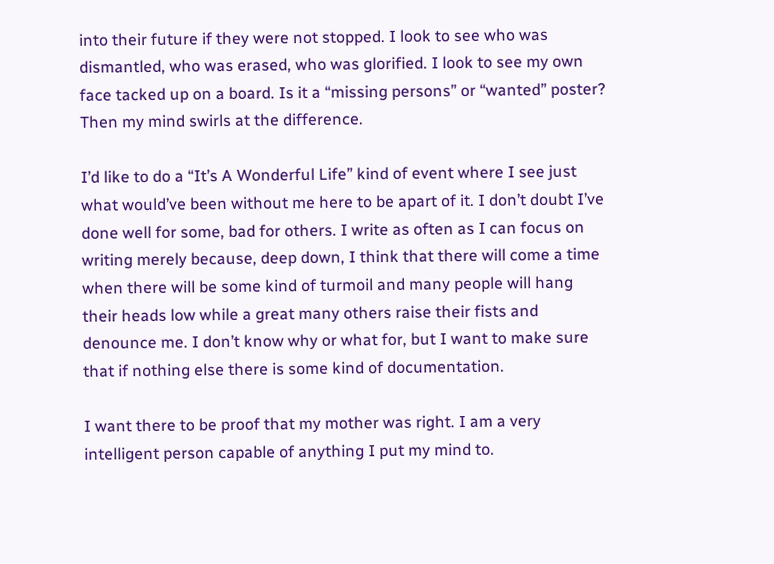into their future if they were not stopped. I look to see who was dismantled, who was erased, who was glorified. I look to see my own face tacked up on a board. Is it a “missing persons” or “wanted” poster? Then my mind swirls at the difference.

I’d like to do a “It’s A Wonderful Life” kind of event where I see just what would’ve been without me here to be apart of it. I don’t doubt I’ve done well for some, bad for others. I write as often as I can focus on writing merely because, deep down, I think that there will come a time when there will be some kind of turmoil and many people will hang their heads low while a great many others raise their fists and denounce me. I don’t know why or what for, but I want to make sure that if nothing else there is some kind of documentation.

I want there to be proof that my mother was right. I am a very intelligent person capable of anything I put my mind to.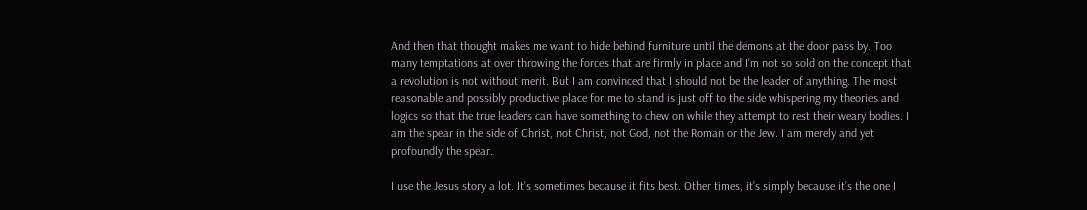And then that thought makes me want to hide behind furniture until the demons at the door pass by. Too many temptations at over throwing the forces that are firmly in place and I’m not so sold on the concept that a revolution is not without merit. But I am convinced that I should not be the leader of anything. The most reasonable and possibly productive place for me to stand is just off to the side whispering my theories and logics so that the true leaders can have something to chew on while they attempt to rest their weary bodies. I am the spear in the side of Christ, not Christ, not God, not the Roman or the Jew. I am merely and yet profoundly the spear.

I use the Jesus story a lot. It’s sometimes because it fits best. Other times, it’s simply because it’s the one I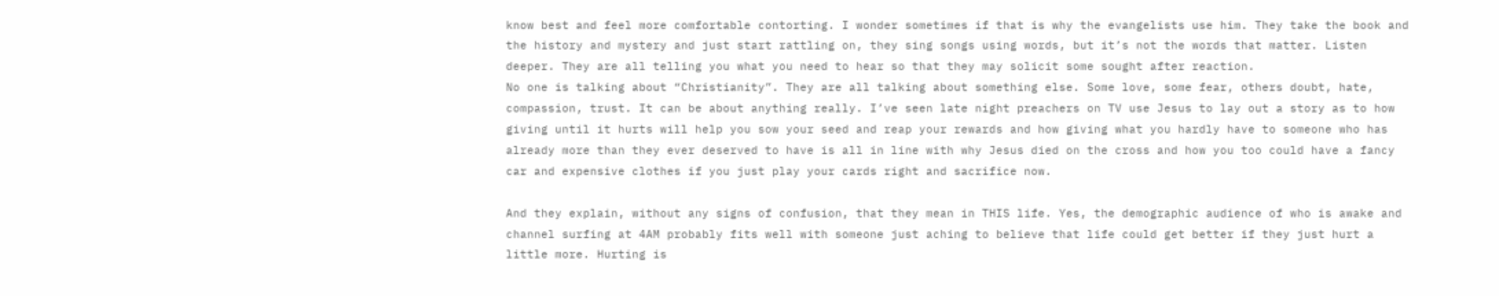know best and feel more comfortable contorting. I wonder sometimes if that is why the evangelists use him. They take the book and the history and mystery and just start rattling on, they sing songs using words, but it’s not the words that matter. Listen deeper. They are all telling you what you need to hear so that they may solicit some sought after reaction.
No one is talking about “Christianity”. They are all talking about something else. Some love, some fear, others doubt, hate, compassion, trust. It can be about anything really. I’ve seen late night preachers on TV use Jesus to lay out a story as to how giving until it hurts will help you sow your seed and reap your rewards and how giving what you hardly have to someone who has already more than they ever deserved to have is all in line with why Jesus died on the cross and how you too could have a fancy car and expensive clothes if you just play your cards right and sacrifice now.

And they explain, without any signs of confusion, that they mean in THIS life. Yes, the demographic audience of who is awake and channel surfing at 4AM probably fits well with someone just aching to believe that life could get better if they just hurt a little more. Hurting is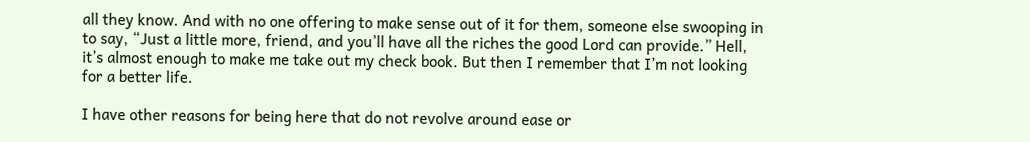all they know. And with no one offering to make sense out of it for them, someone else swooping in to say, “Just a little more, friend, and you’ll have all the riches the good Lord can provide.” Hell, it’s almost enough to make me take out my check book. But then I remember that I’m not looking for a better life.

I have other reasons for being here that do not revolve around ease or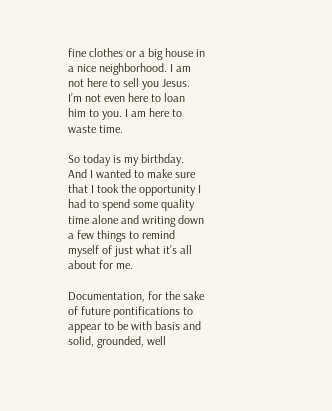fine clothes or a big house in a nice neighborhood. I am not here to sell you Jesus. I’m not even here to loan him to you. I am here to waste time.

So today is my birthday. And I wanted to make sure that I took the opportunity I had to spend some quality time alone and writing down a few things to remind myself of just what it’s all about for me.

Documentation, for the sake of future pontifications to appear to be with basis and solid, grounded, well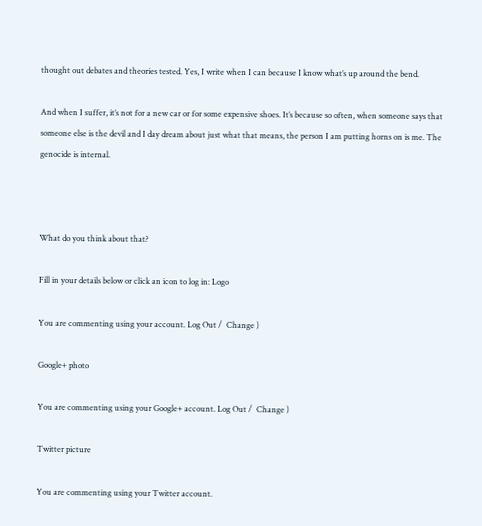thought out debates and theories tested. Yes, I write when I can because I know what’s up around the bend.

And when I suffer, it’s not for a new car or for some expensive shoes. It’s because so often, when someone says that someone else is the devil and I day dream about just what that means, the person I am putting horns on is me. The genocide is internal.



What do you think about that?

Fill in your details below or click an icon to log in: Logo

You are commenting using your account. Log Out /  Change )

Google+ photo

You are commenting using your Google+ account. Log Out /  Change )

Twitter picture

You are commenting using your Twitter account.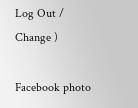Log Out /  Change )

Facebook photo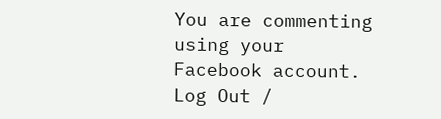You are commenting using your Facebook account. Log Out /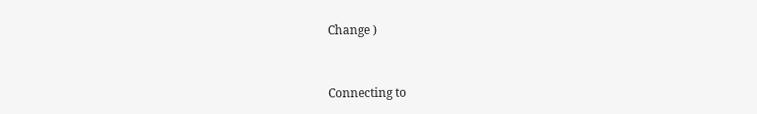Change )


Connecting to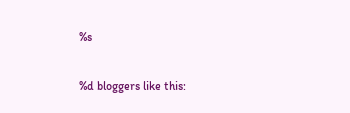%s

%d bloggers like this: